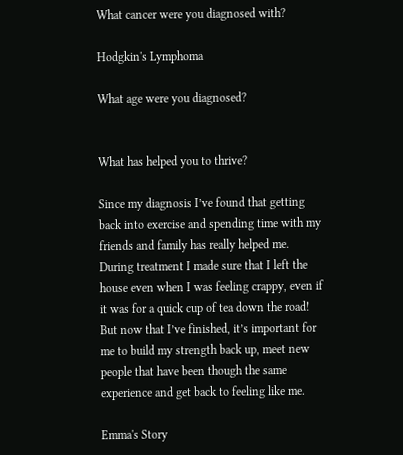What cancer were you diagnosed with?

Hodgkin's Lymphoma

What age were you diagnosed?


What has helped you to thrive?

Since my diagnosis I’ve found that getting back into exercise and spending time with my friends and family has really helped me. During treatment I made sure that I left the house even when I was feeling crappy, even if it was for a quick cup of tea down the road!  But now that I’ve finished, it’s important for me to build my strength back up, meet new people that have been though the same experience and get back to feeling like me.

Emma's Story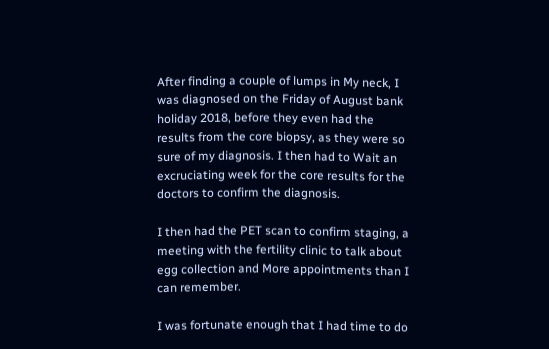After finding a couple of lumps in My neck, I was diagnosed on the Friday of August bank holiday 2018, before they even had the results from the core biopsy, as they were so sure of my diagnosis. I then had to Wait an excruciating week for the core results for the doctors to confirm the diagnosis.

I then had the PET scan to confirm staging, a meeting with the fertility clinic to talk about egg collection and More appointments than I can remember.

I was fortunate enough that I had time to do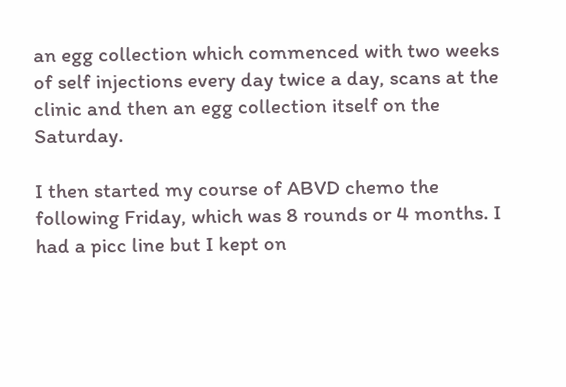an egg collection which commenced with two weeks of self injections every day twice a day, scans at the clinic and then an egg collection itself on the Saturday.

I then started my course of ABVD chemo the following Friday, which was 8 rounds or 4 months. I had a picc line but I kept on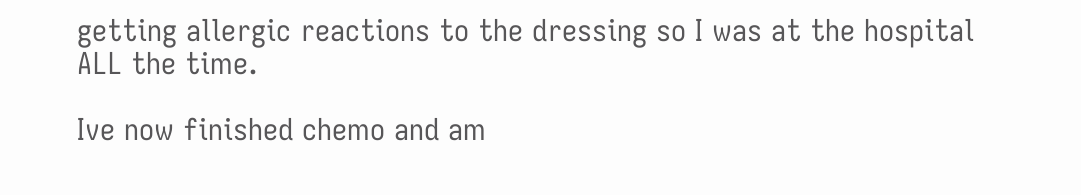getting allergic reactions to the dressing so I was at the hospital ALL the time.

Ive now finished chemo and am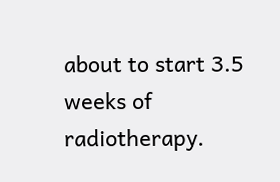about to start 3.5 weeks of radiotherapy.